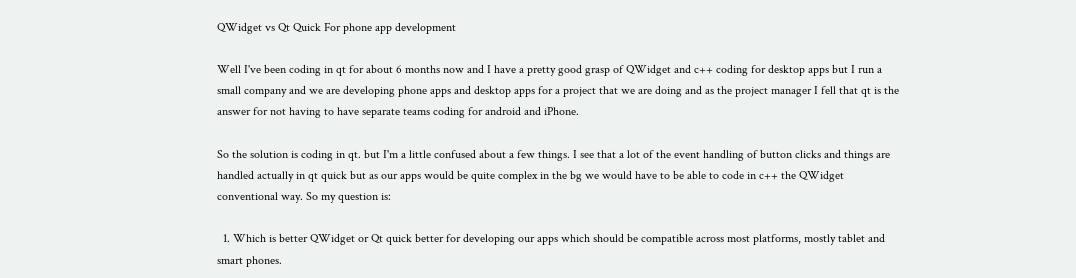QWidget vs Qt Quick For phone app development

Well I've been coding in qt for about 6 months now and I have a pretty good grasp of QWidget and c++ coding for desktop apps but I run a small company and we are developing phone apps and desktop apps for a project that we are doing and as the project manager I fell that qt is the answer for not having to have separate teams coding for android and iPhone.

So the solution is coding in qt. but I'm a little confused about a few things. I see that a lot of the event handling of button clicks and things are handled actually in qt quick but as our apps would be quite complex in the bg we would have to be able to code in c++ the QWidget conventional way. So my question is:

  1. Which is better QWidget or Qt quick better for developing our apps which should be compatible across most platforms, mostly tablet and smart phones.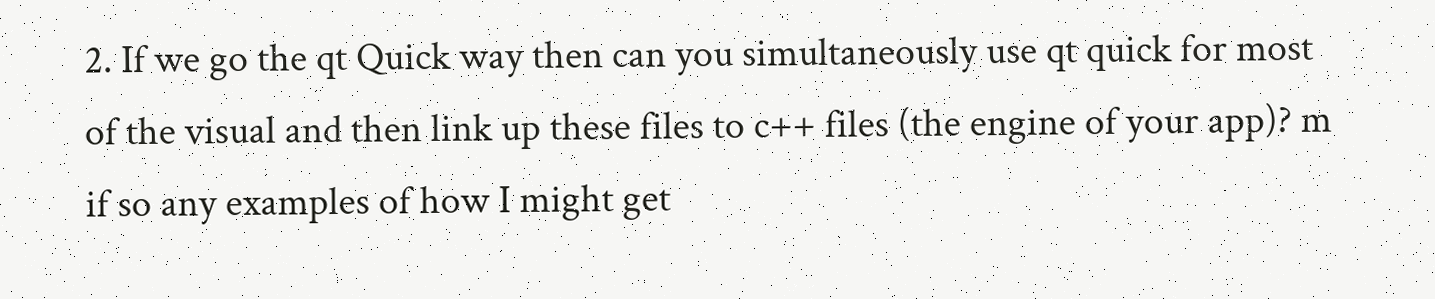2. If we go the qt Quick way then can you simultaneously use qt quick for most of the visual and then link up these files to c++ files (the engine of your app)? m if so any examples of how I might get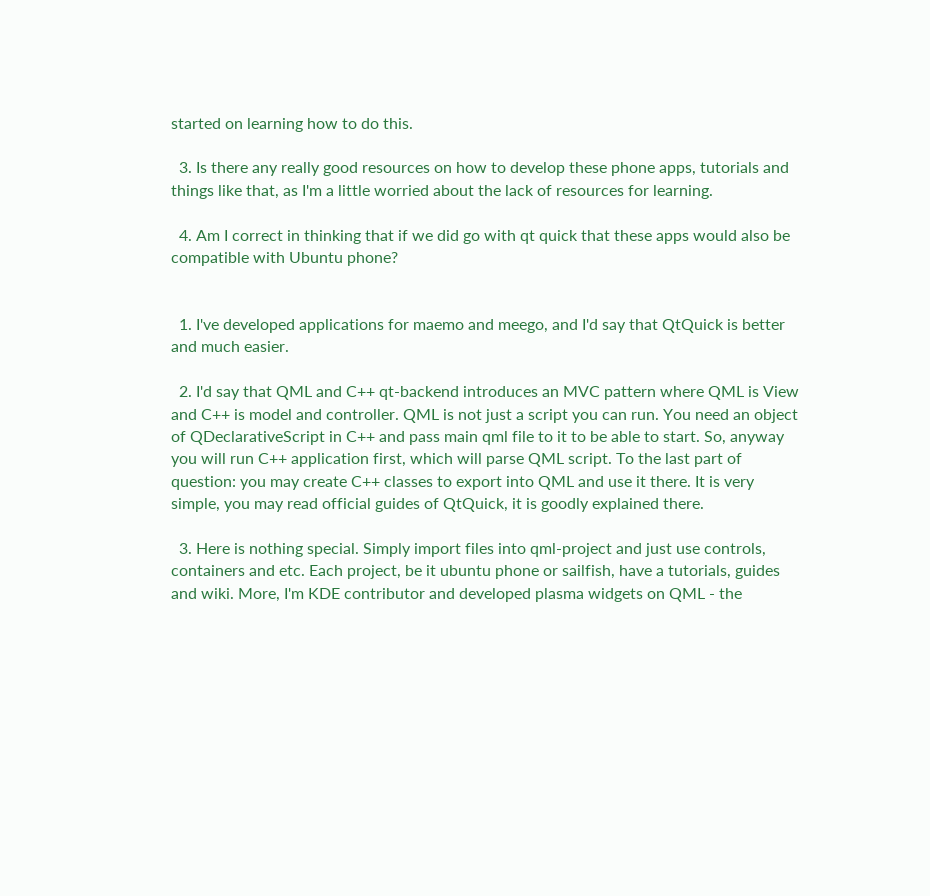started on learning how to do this.

  3. Is there any really good resources on how to develop these phone apps, tutorials and things like that, as I'm a little worried about the lack of resources for learning.

  4. Am I correct in thinking that if we did go with qt quick that these apps would also be compatible with Ubuntu phone?


  1. I've developed applications for maemo and meego, and I'd say that QtQuick is better and much easier.

  2. I'd say that QML and C++ qt-backend introduces an MVC pattern where QML is View and C++ is model and controller. QML is not just a script you can run. You need an object of QDeclarativeScript in C++ and pass main qml file to it to be able to start. So, anyway you will run C++ application first, which will parse QML script. To the last part of question: you may create C++ classes to export into QML and use it there. It is very simple, you may read official guides of QtQuick, it is goodly explained there.

  3. Here is nothing special. Simply import files into qml-project and just use controls, containers and etc. Each project, be it ubuntu phone or sailfish, have a tutorials, guides and wiki. More, I'm KDE contributor and developed plasma widgets on QML - the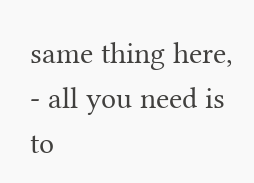same thing here, - all you need is to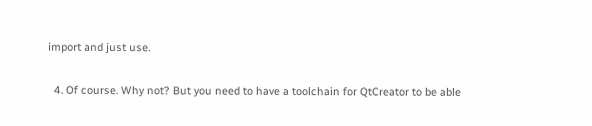import and just use.

  4. Of course. Why not? But you need to have a toolchain for QtCreator to be able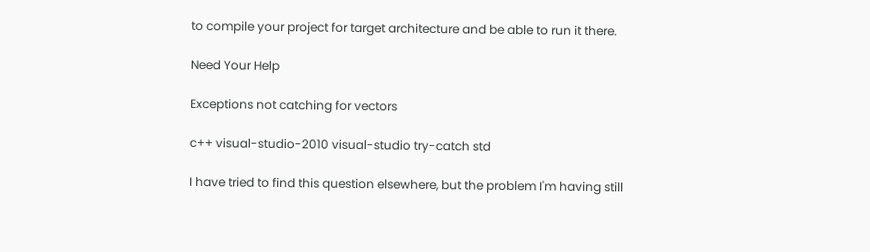to compile your project for target architecture and be able to run it there.

Need Your Help

Exceptions not catching for vectors

c++ visual-studio-2010 visual-studio try-catch std

I have tried to find this question elsewhere, but the problem I'm having still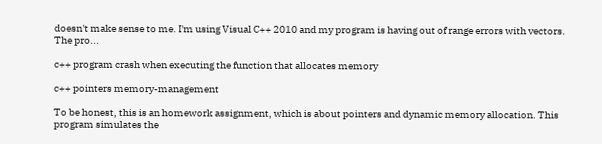doesn't make sense to me. I'm using Visual C++ 2010 and my program is having out of range errors with vectors. The pro...

c++ program crash when executing the function that allocates memory

c++ pointers memory-management

To be honest, this is an homework assignment, which is about pointers and dynamic memory allocation. This program simulates the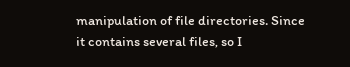manipulation of file directories. Since it contains several files, so I